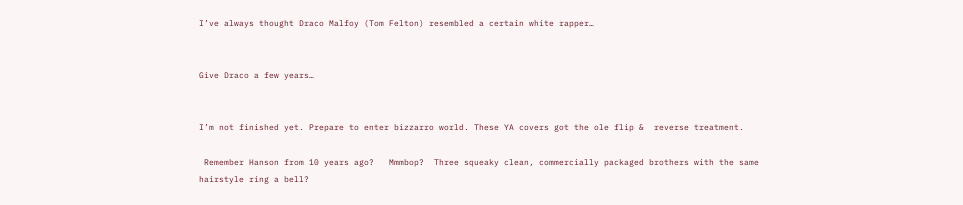I’ve always thought Draco Malfoy (Tom Felton) resembled a certain white rapper…


Give Draco a few years…


I’m not finished yet. Prepare to enter bizzarro world. These YA covers got the ole flip &  reverse treatment.

 Remember Hanson from 10 years ago?   Mmmbop?  Three squeaky clean, commercially packaged brothers with the same hairstyle ring a bell?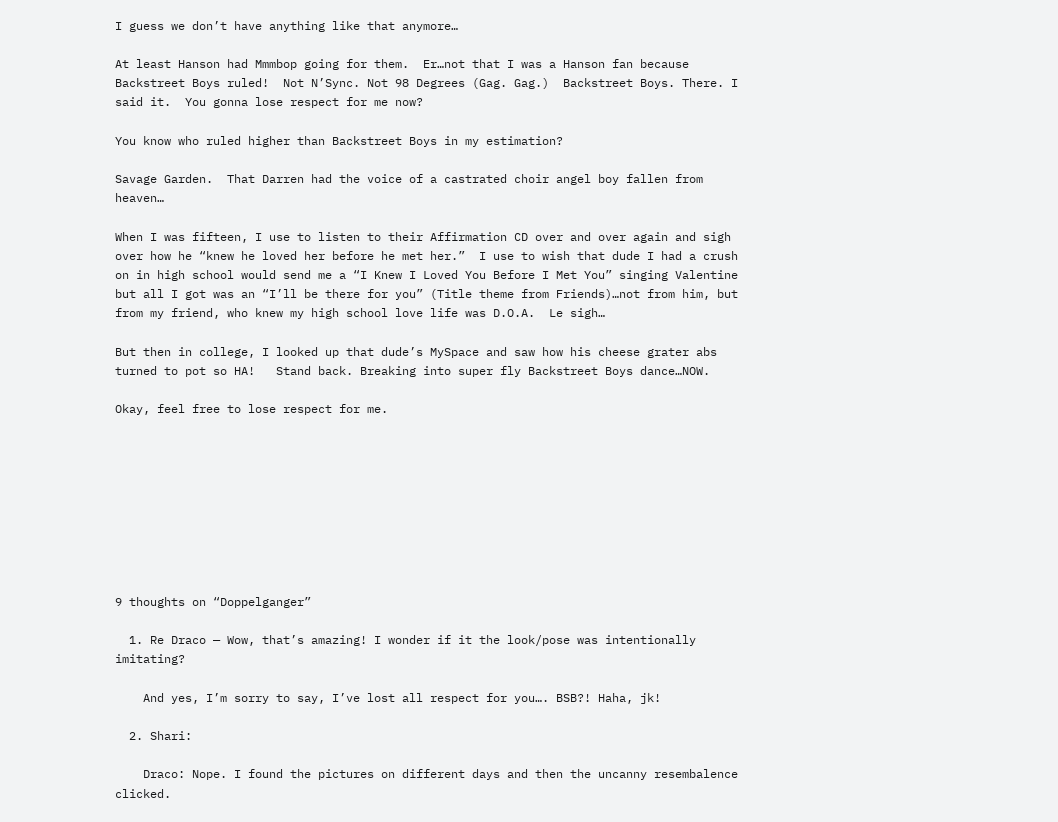I guess we don’t have anything like that anymore…

At least Hanson had Mmmbop going for them.  Er…not that I was a Hanson fan because Backstreet Boys ruled!  Not N’Sync. Not 98 Degrees (Gag. Gag.)  Backstreet Boys. There. I said it.  You gonna lose respect for me now?

You know who ruled higher than Backstreet Boys in my estimation?

Savage Garden.  That Darren had the voice of a castrated choir angel boy fallen from heaven…

When I was fifteen, I use to listen to their Affirmation CD over and over again and sigh over how he “knew he loved her before he met her.”  I use to wish that dude I had a crush on in high school would send me a “I Knew I Loved You Before I Met You” singing Valentine but all I got was an “I’ll be there for you” (Title theme from Friends)…not from him, but from my friend, who knew my high school love life was D.O.A.  Le sigh…

But then in college, I looked up that dude’s MySpace and saw how his cheese grater abs turned to pot so HA!   Stand back. Breaking into super fly Backstreet Boys dance…NOW.

Okay, feel free to lose respect for me.









9 thoughts on “Doppelganger”

  1. Re Draco — Wow, that’s amazing! I wonder if it the look/pose was intentionally imitating?

    And yes, I’m sorry to say, I’ve lost all respect for you…. BSB?! Haha, jk!

  2. Shari:

    Draco: Nope. I found the pictures on different days and then the uncanny resembalence clicked.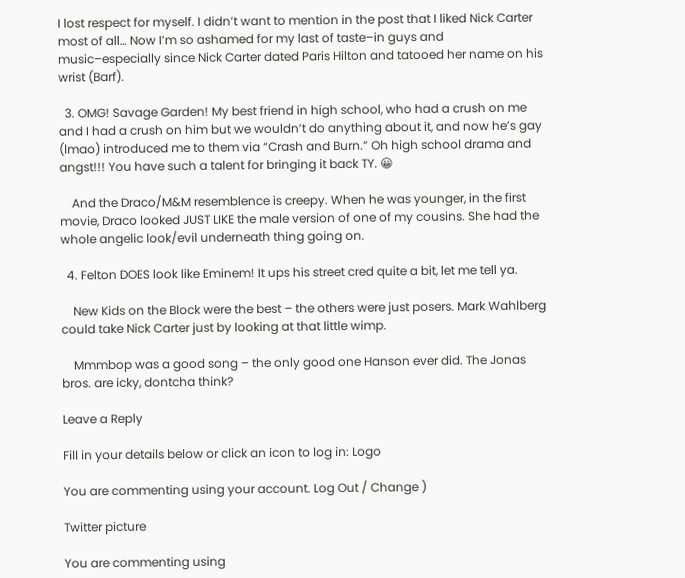I lost respect for myself. I didn’t want to mention in the post that I liked Nick Carter most of all… Now I’m so ashamed for my last of taste–in guys and music–especially since Nick Carter dated Paris Hilton and tatooed her name on his wrist (Barf).

  3. OMG! Savage Garden! My best friend in high school, who had a crush on me and I had a crush on him but we wouldn’t do anything about it, and now he’s gay (lmao) introduced me to them via “Crash and Burn.” Oh high school drama and angst!!! You have such a talent for bringing it back TY. 😀

    And the Draco/M&M resemblence is creepy. When he was younger, in the first movie, Draco looked JUST LIKE the male version of one of my cousins. She had the whole angelic look/evil underneath thing going on.

  4. Felton DOES look like Eminem! It ups his street cred quite a bit, let me tell ya.

    New Kids on the Block were the best – the others were just posers. Mark Wahlberg could take Nick Carter just by looking at that little wimp.

    Mmmbop was a good song – the only good one Hanson ever did. The Jonas bros. are icky, dontcha think?

Leave a Reply

Fill in your details below or click an icon to log in: Logo

You are commenting using your account. Log Out / Change )

Twitter picture

You are commenting using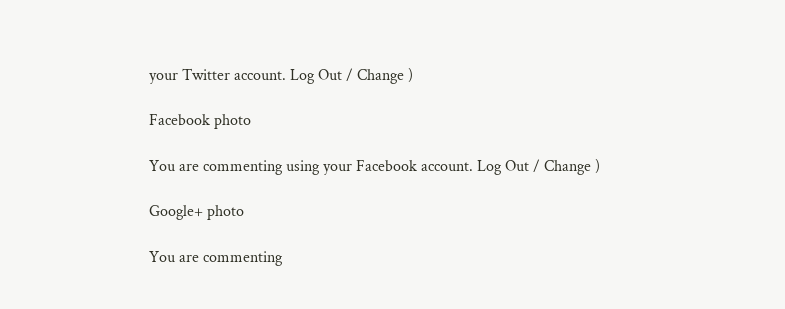your Twitter account. Log Out / Change )

Facebook photo

You are commenting using your Facebook account. Log Out / Change )

Google+ photo

You are commenting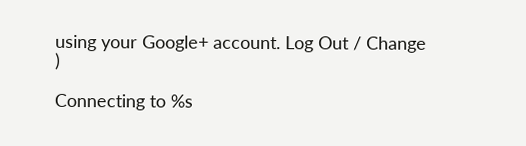using your Google+ account. Log Out / Change )

Connecting to %s